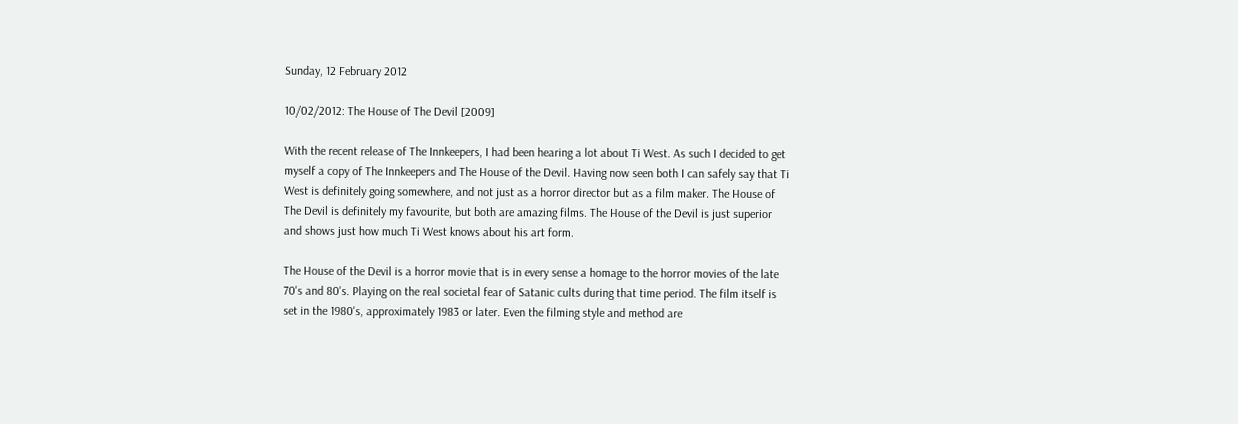Sunday, 12 February 2012

10/02/2012: The House of The Devil [2009]

With the recent release of The Innkeepers, I had been hearing a lot about Ti West. As such I decided to get myself a copy of The Innkeepers and The House of the Devil. Having now seen both I can safely say that Ti West is definitely going somewhere, and not just as a horror director but as a film maker. The House of The Devil is definitely my favourite, but both are amazing films. The House of the Devil is just superior and shows just how much Ti West knows about his art form.

The House of the Devil is a horror movie that is in every sense a homage to the horror movies of the late 70's and 80's. Playing on the real societal fear of Satanic cults during that time period. The film itself is set in the 1980's, approximately 1983 or later. Even the filming style and method are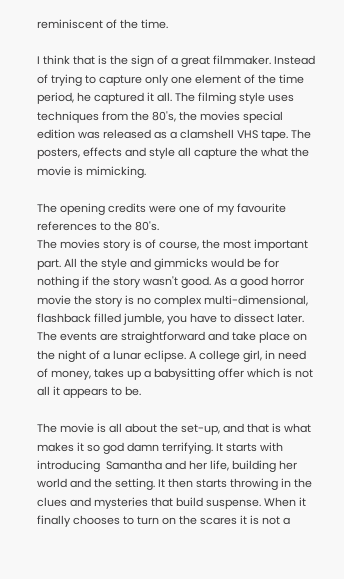reminiscent of the time.

I think that is the sign of a great filmmaker. Instead of trying to capture only one element of the time period, he captured it all. The filming style uses techniques from the 80's, the movies special edition was released as a clamshell VHS tape. The posters, effects and style all capture the what the movie is mimicking.

The opening credits were one of my favourite references to the 80's.
The movies story is of course, the most important part. All the style and gimmicks would be for nothing if the story wasn't good. As a good horror movie the story is no complex multi-dimensional, flashback filled jumble, you have to dissect later. The events are straightforward and take place on the night of a lunar eclipse. A college girl, in need of money, takes up a babysitting offer which is not all it appears to be.

The movie is all about the set-up, and that is what makes it so god damn terrifying. It starts with introducing  Samantha and her life, building her world and the setting. It then starts throwing in the clues and mysteries that build suspense. When it finally chooses to turn on the scares it is not a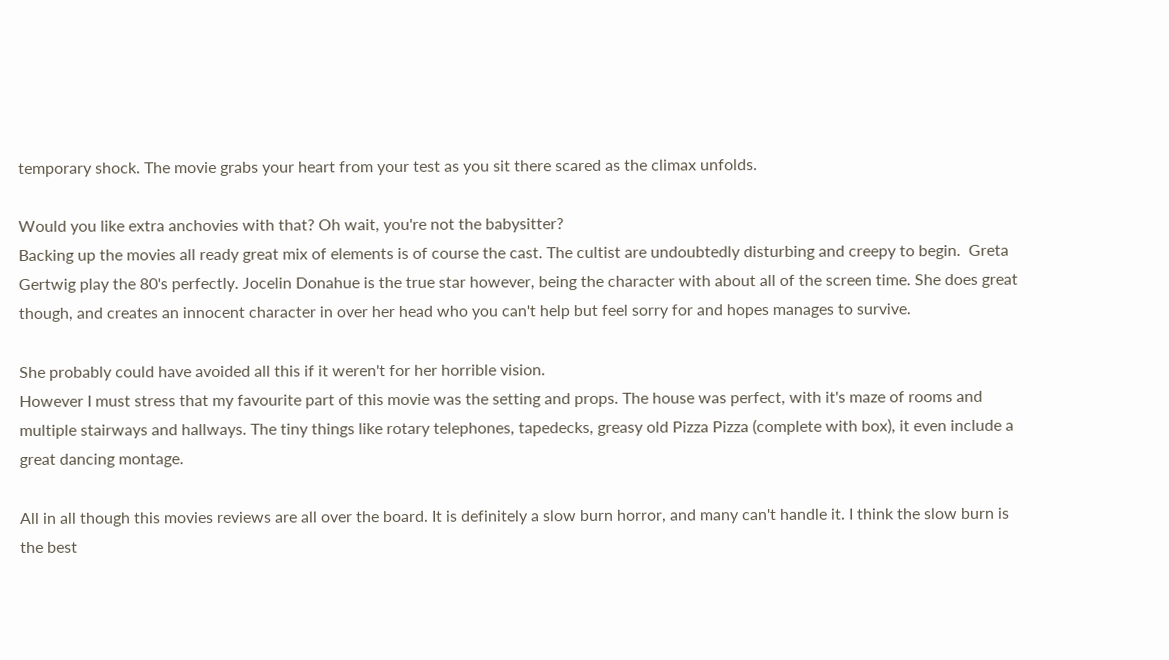temporary shock. The movie grabs your heart from your test as you sit there scared as the climax unfolds.

Would you like extra anchovies with that? Oh wait, you're not the babysitter?
Backing up the movies all ready great mix of elements is of course the cast. The cultist are undoubtedly disturbing and creepy to begin.  Greta Gertwig play the 80's perfectly. Jocelin Donahue is the true star however, being the character with about all of the screen time. She does great though, and creates an innocent character in over her head who you can't help but feel sorry for and hopes manages to survive.

She probably could have avoided all this if it weren't for her horrible vision.
However I must stress that my favourite part of this movie was the setting and props. The house was perfect, with it's maze of rooms and multiple stairways and hallways. The tiny things like rotary telephones, tapedecks, greasy old Pizza Pizza (complete with box), it even include a great dancing montage.

All in all though this movies reviews are all over the board. It is definitely a slow burn horror, and many can't handle it. I think the slow burn is the best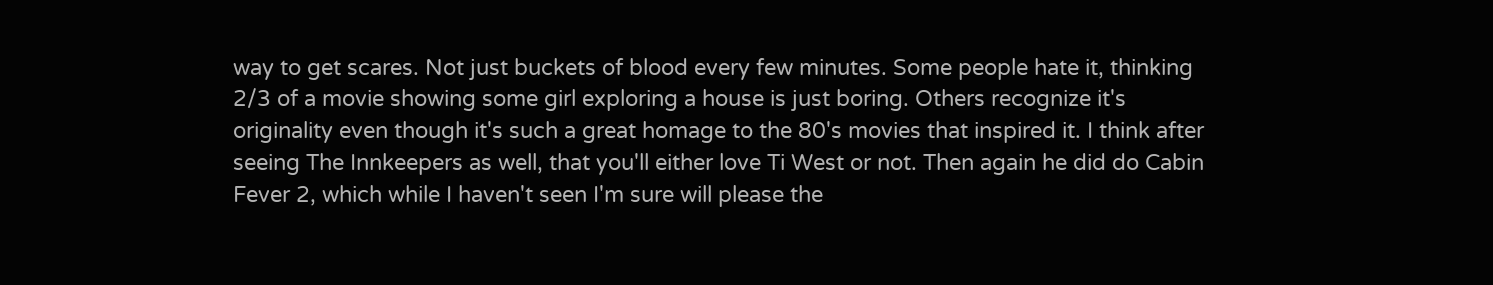way to get scares. Not just buckets of blood every few minutes. Some people hate it, thinking 2/3 of a movie showing some girl exploring a house is just boring. Others recognize it's originality even though it's such a great homage to the 80's movies that inspired it. I think after seeing The Innkeepers as well, that you'll either love Ti West or not. Then again he did do Cabin Fever 2, which while I haven't seen I'm sure will please the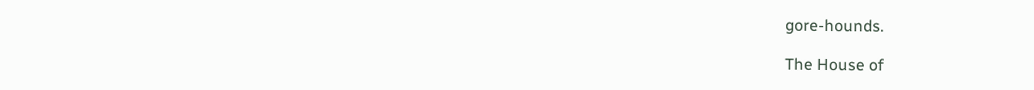gore-hounds.

The House of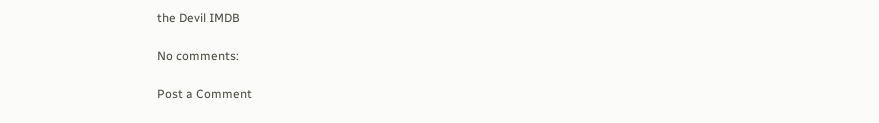the Devil IMDB

No comments:

Post a Comment